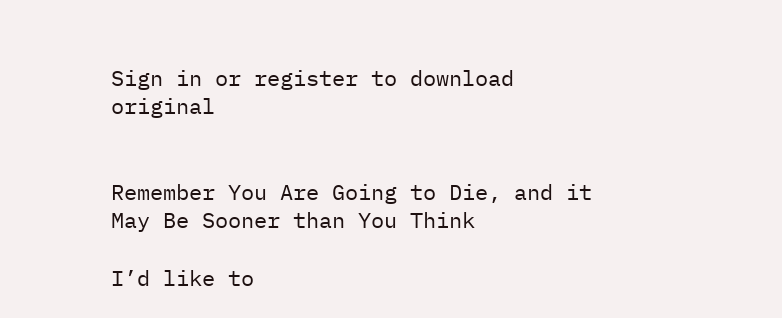Sign in or register to download original


Remember You Are Going to Die, and it May Be Sooner than You Think

I’d like to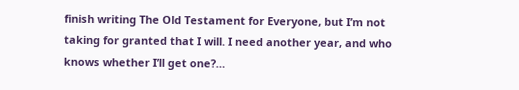finish writing The Old Testament for Everyone, but I’m not taking for granted that I will. I need another year, and who knows whether I’ll get one?…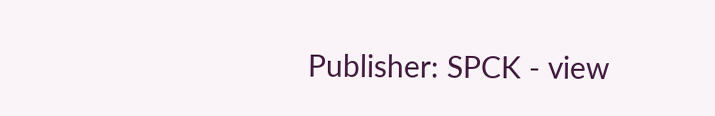Publisher: SPCK - view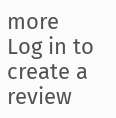more
Log in to create a review